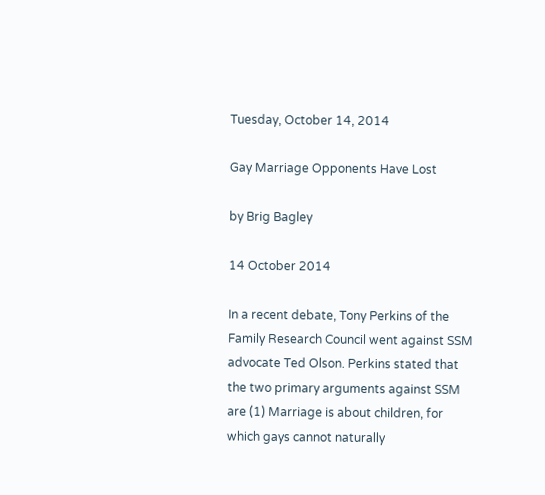Tuesday, October 14, 2014

Gay Marriage Opponents Have Lost

by Brig Bagley

14 October 2014

In a recent debate, Tony Perkins of the Family Research Council went against SSM advocate Ted Olson. Perkins stated that the two primary arguments against SSM are (1) Marriage is about children, for which gays cannot naturally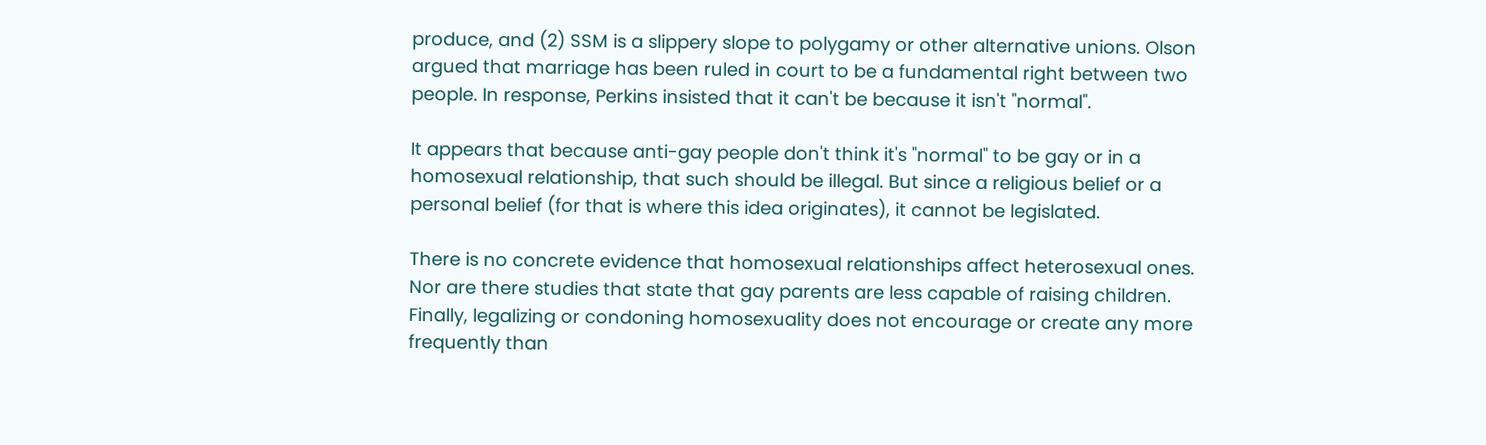produce, and (2) SSM is a slippery slope to polygamy or other alternative unions. Olson argued that marriage has been ruled in court to be a fundamental right between two people. In response, Perkins insisted that it can't be because it isn't "normal".

It appears that because anti-gay people don't think it's "normal" to be gay or in a homosexual relationship, that such should be illegal. But since a religious belief or a personal belief (for that is where this idea originates), it cannot be legislated.

There is no concrete evidence that homosexual relationships affect heterosexual ones. Nor are there studies that state that gay parents are less capable of raising children. Finally, legalizing or condoning homosexuality does not encourage or create any more frequently than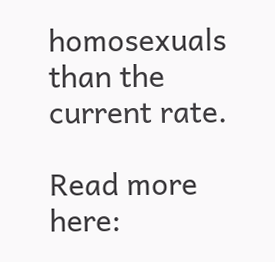homosexuals than the current rate.

Read more here: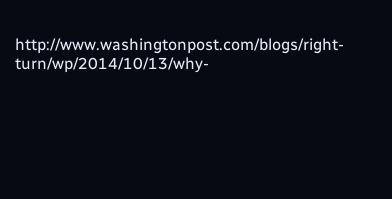http://www.washingtonpost.com/blogs/right-turn/wp/2014/10/13/why-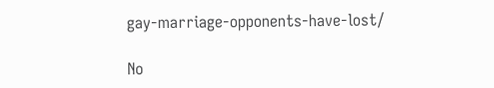gay-marriage-opponents-have-lost/

No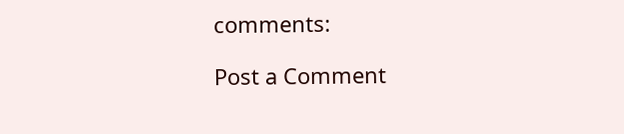comments:

Post a Comment